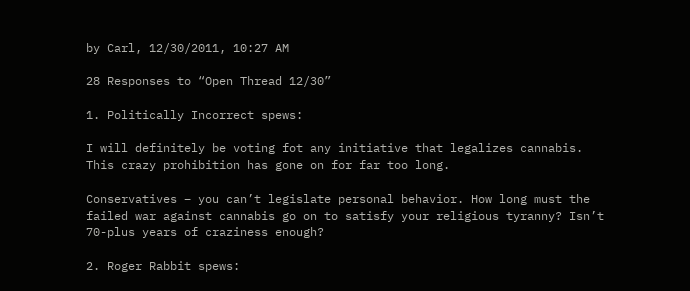by Carl, 12/30/2011, 10:27 AM

28 Responses to “Open Thread 12/30”

1. Politically Incorrect spews:

I will definitely be voting fot any initiative that legalizes cannabis. This crazy prohibition has gone on for far too long.

Conservatives – you can’t legislate personal behavior. How long must the failed war against cannabis go on to satisfy your religious tyranny? Isn’t 70-plus years of craziness enough?

2. Roger Rabbit spews: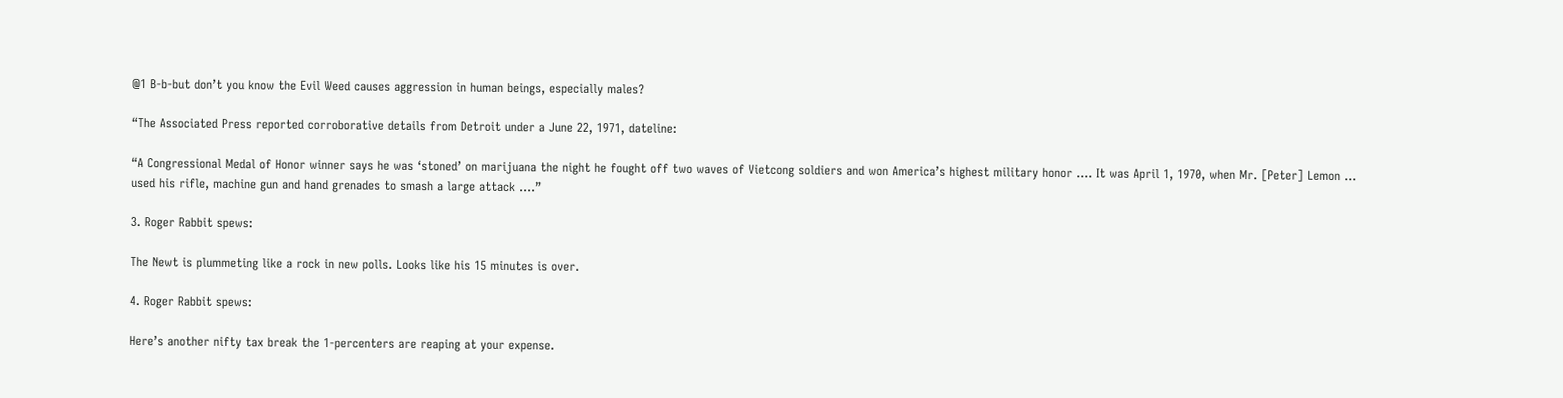@1 B-b-but don’t you know the Evil Weed causes aggression in human beings, especially males?

“The Associated Press reported corroborative details from Detroit under a June 22, 1971, dateline:

“A Congressional Medal of Honor winner says he was ‘stoned’ on marijuana the night he fought off two waves of Vietcong soldiers and won America’s highest military honor …. It was April 1, 1970, when Mr. [Peter] Lemon … used his rifle, machine gun and hand grenades to smash a large attack ….”

3. Roger Rabbit spews:

The Newt is plummeting like a rock in new polls. Looks like his 15 minutes is over.

4. Roger Rabbit spews:

Here’s another nifty tax break the 1-percenters are reaping at your expense.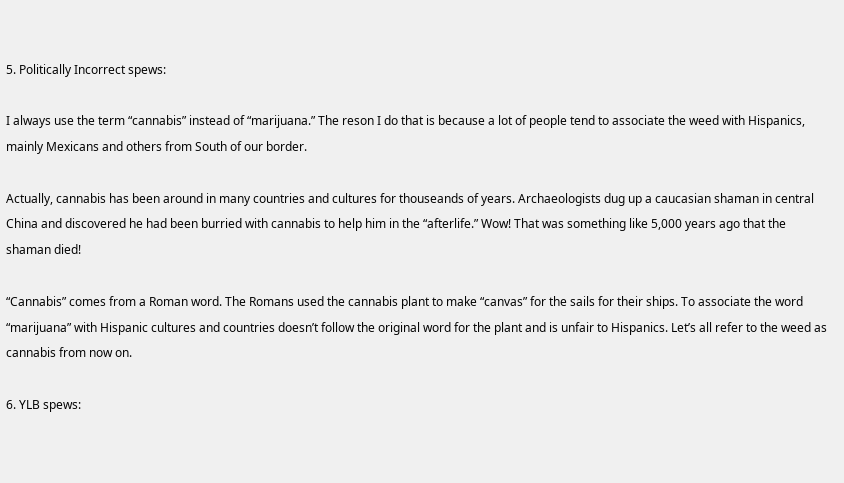5. Politically Incorrect spews:

I always use the term “cannabis” instead of “marijuana.” The reson I do that is because a lot of people tend to associate the weed with Hispanics, mainly Mexicans and others from South of our border.

Actually, cannabis has been around in many countries and cultures for thouseands of years. Archaeologists dug up a caucasian shaman in central China and discovered he had been burried with cannabis to help him in the “afterlife.” Wow! That was something like 5,000 years ago that the shaman died!

“Cannabis” comes from a Roman word. The Romans used the cannabis plant to make “canvas” for the sails for their ships. To associate the word “marijuana” with Hispanic cultures and countries doesn’t follow the original word for the plant and is unfair to Hispanics. Let’s all refer to the weed as cannabis from now on.

6. YLB spews: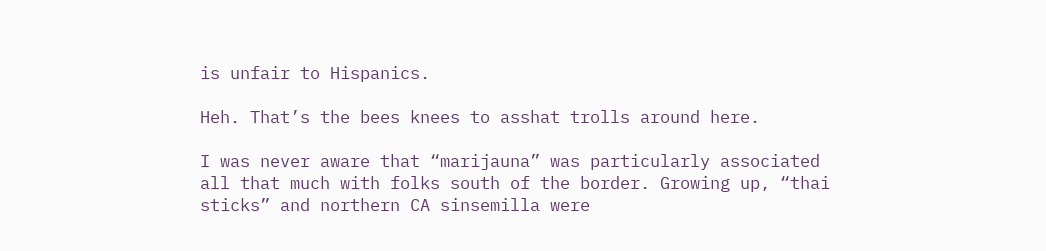is unfair to Hispanics.

Heh. That’s the bees knees to asshat trolls around here.

I was never aware that “marijauna” was particularly associated all that much with folks south of the border. Growing up, “thai sticks” and northern CA sinsemilla were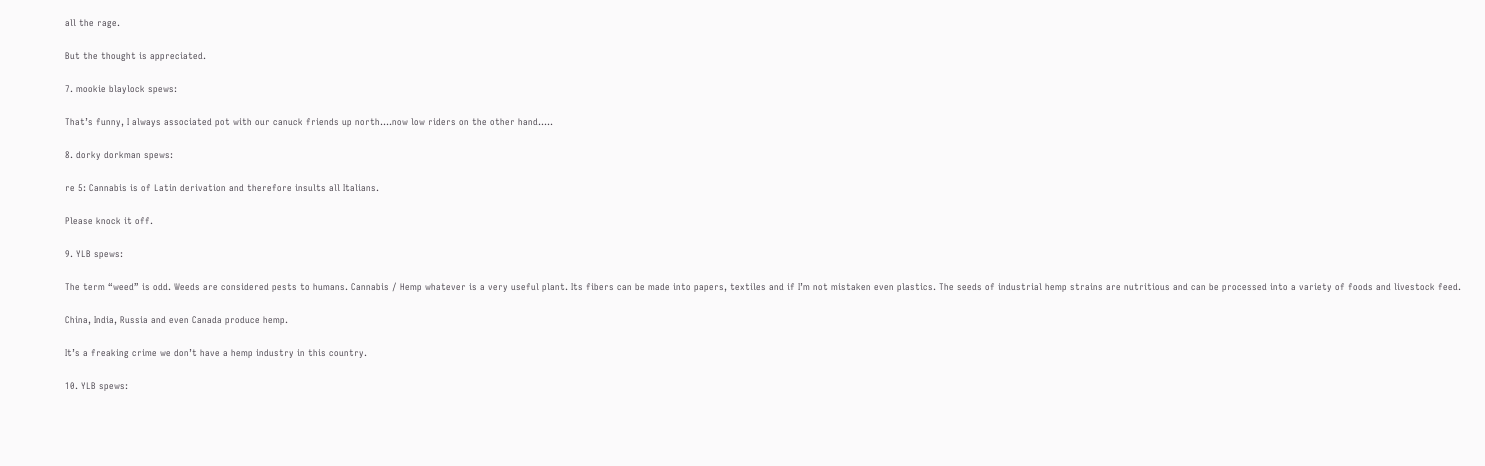all the rage.

But the thought is appreciated.

7. mookie blaylock spews:

That’s funny, I always associated pot with our canuck friends up north….now low riders on the other hand…..

8. dorky dorkman spews:

re 5: Cannabis is of Latin derivation and therefore insults all Italians.

Please knock it off.

9. YLB spews:

The term “weed” is odd. Weeds are considered pests to humans. Cannabis / Hemp whatever is a very useful plant. Its fibers can be made into papers, textiles and if I’m not mistaken even plastics. The seeds of industrial hemp strains are nutritious and can be processed into a variety of foods and livestock feed.

China, India, Russia and even Canada produce hemp.

It’s a freaking crime we don’t have a hemp industry in this country.

10. YLB spews: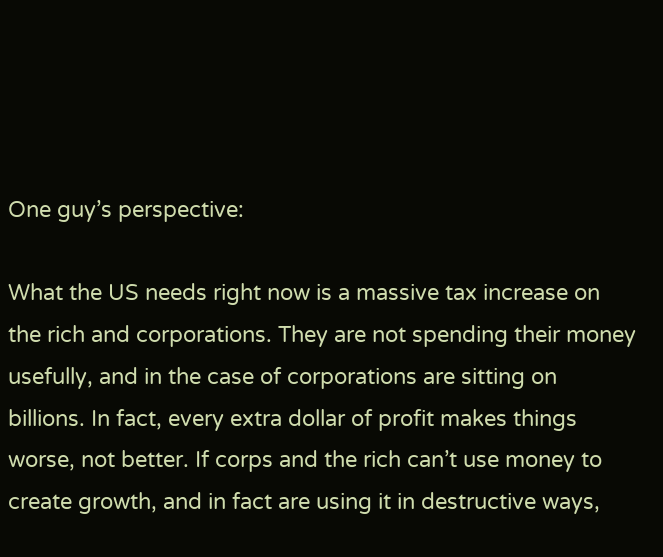One guy’s perspective:

What the US needs right now is a massive tax increase on the rich and corporations. They are not spending their money usefully, and in the case of corporations are sitting on billions. In fact, every extra dollar of profit makes things worse, not better. If corps and the rich can’t use money to create growth, and in fact are using it in destructive ways,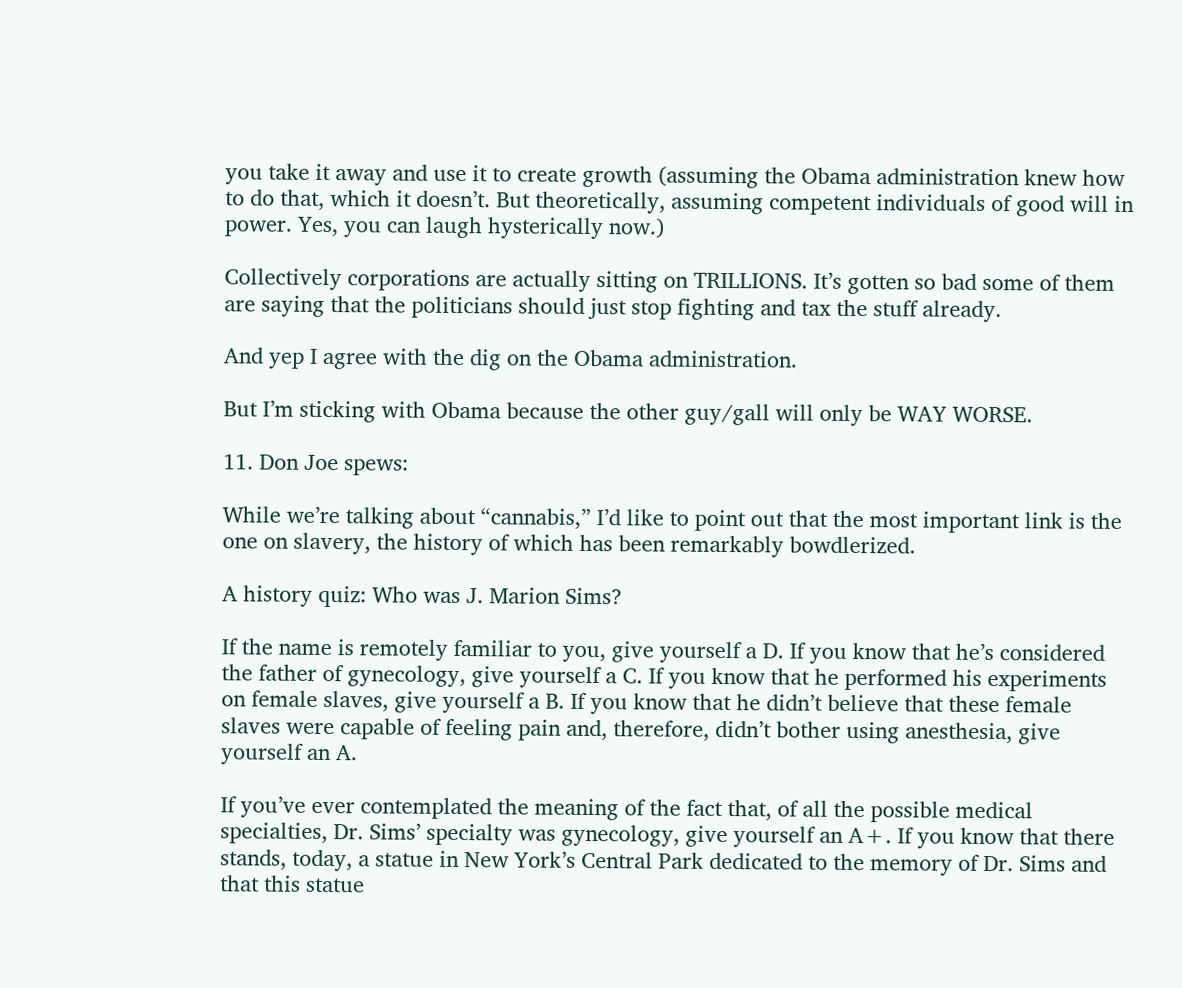you take it away and use it to create growth (assuming the Obama administration knew how to do that, which it doesn’t. But theoretically, assuming competent individuals of good will in power. Yes, you can laugh hysterically now.)

Collectively corporations are actually sitting on TRILLIONS. It’s gotten so bad some of them are saying that the politicians should just stop fighting and tax the stuff already.

And yep I agree with the dig on the Obama administration.

But I’m sticking with Obama because the other guy/gall will only be WAY WORSE.

11. Don Joe spews:

While we’re talking about “cannabis,” I’d like to point out that the most important link is the one on slavery, the history of which has been remarkably bowdlerized.

A history quiz: Who was J. Marion Sims?

If the name is remotely familiar to you, give yourself a D. If you know that he’s considered the father of gynecology, give yourself a C. If you know that he performed his experiments on female slaves, give yourself a B. If you know that he didn’t believe that these female slaves were capable of feeling pain and, therefore, didn’t bother using anesthesia, give yourself an A.

If you’ve ever contemplated the meaning of the fact that, of all the possible medical specialties, Dr. Sims’ specialty was gynecology, give yourself an A+. If you know that there stands, today, a statue in New York’s Central Park dedicated to the memory of Dr. Sims and that this statue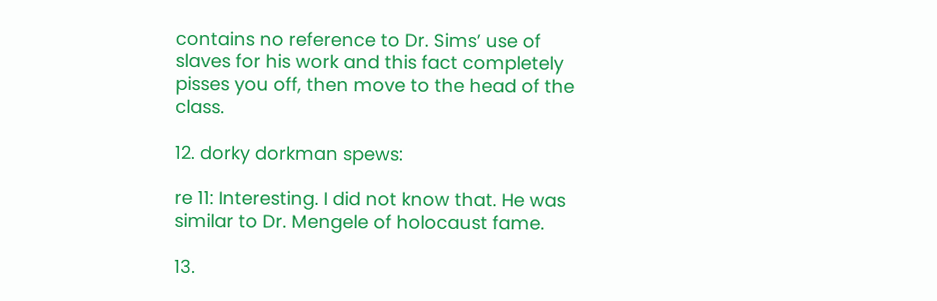contains no reference to Dr. Sims’ use of slaves for his work and this fact completely pisses you off, then move to the head of the class.

12. dorky dorkman spews:

re 11: Interesting. I did not know that. He was similar to Dr. Mengele of holocaust fame.

13.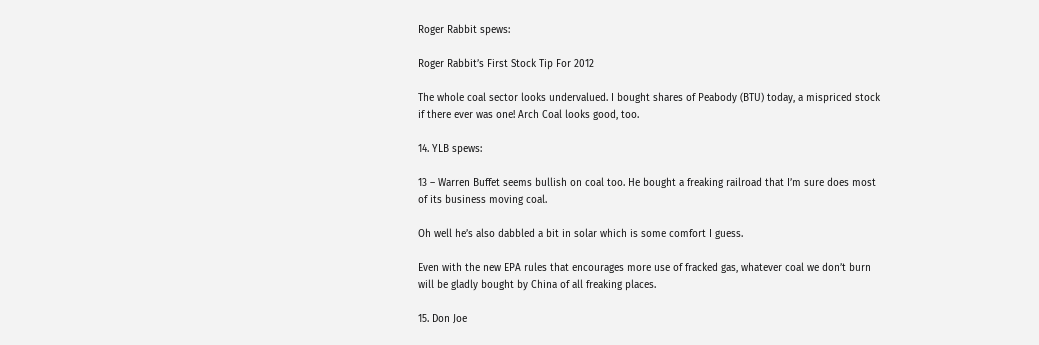Roger Rabbit spews:

Roger Rabbit’s First Stock Tip For 2012

The whole coal sector looks undervalued. I bought shares of Peabody (BTU) today, a mispriced stock if there ever was one! Arch Coal looks good, too.

14. YLB spews:

13 – Warren Buffet seems bullish on coal too. He bought a freaking railroad that I’m sure does most of its business moving coal.

Oh well he’s also dabbled a bit in solar which is some comfort I guess.

Even with the new EPA rules that encourages more use of fracked gas, whatever coal we don’t burn will be gladly bought by China of all freaking places.

15. Don Joe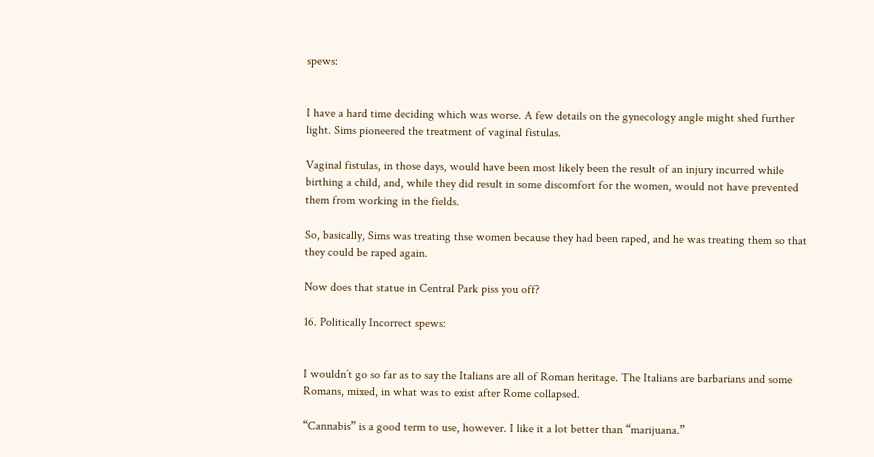spews:


I have a hard time deciding which was worse. A few details on the gynecology angle might shed further light. Sims pioneered the treatment of vaginal fistulas.

Vaginal fistulas, in those days, would have been most likely been the result of an injury incurred while birthing a child, and, while they did result in some discomfort for the women, would not have prevented them from working in the fields.

So, basically, Sims was treating thse women because they had been raped, and he was treating them so that they could be raped again.

Now does that statue in Central Park piss you off?

16. Politically Incorrect spews:


I wouldn’t go so far as to say the Italians are all of Roman heritage. The Italians are barbarians and some Romans, mixed, in what was to exist after Rome collapsed.

“Cannabis” is a good term to use, however. I like it a lot better than “marijuana.”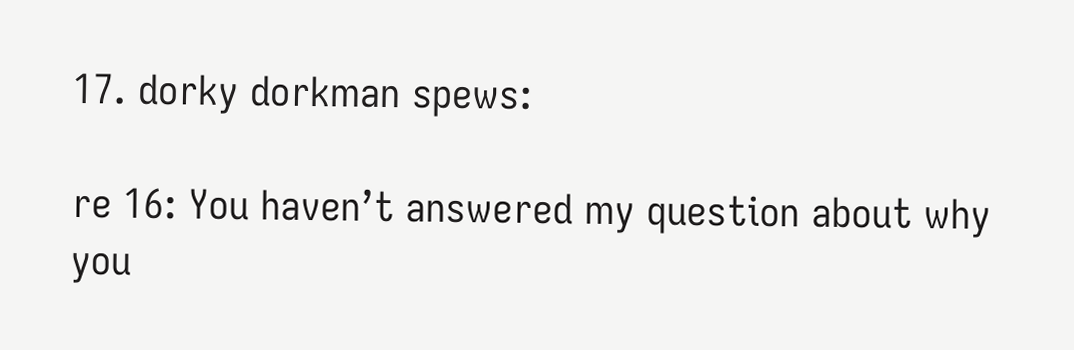17. dorky dorkman spews:

re 16: You haven’t answered my question about why you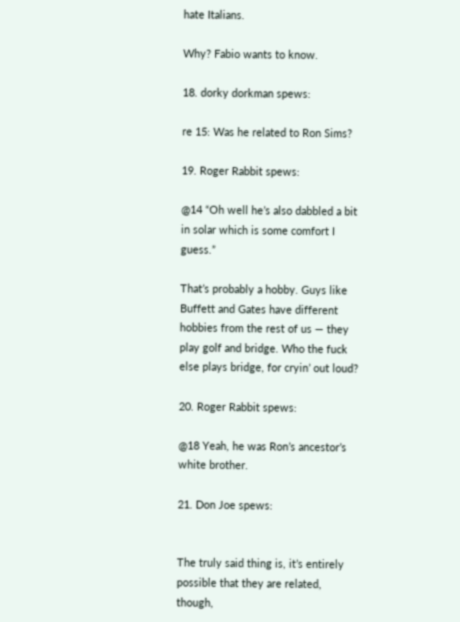hate Italians.

Why? Fabio wants to know.

18. dorky dorkman spews:

re 15: Was he related to Ron Sims?

19. Roger Rabbit spews:

@14 “Oh well he’s also dabbled a bit in solar which is some comfort I guess.”

That’s probably a hobby. Guys like Buffett and Gates have different hobbies from the rest of us — they play golf and bridge. Who the fuck else plays bridge, for cryin’ out loud?

20. Roger Rabbit spews:

@18 Yeah, he was Ron’s ancestor’s white brother.

21. Don Joe spews:


The truly said thing is, it’s entirely possible that they are related, though,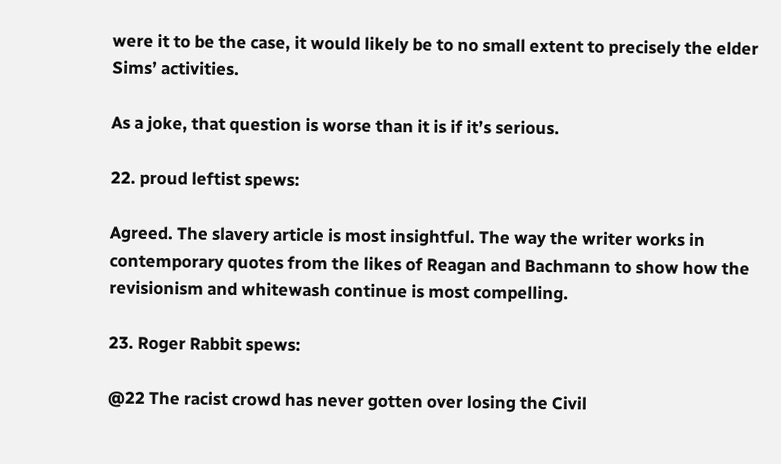were it to be the case, it would likely be to no small extent to precisely the elder Sims’ activities.

As a joke, that question is worse than it is if it’s serious.

22. proud leftist spews:

Agreed. The slavery article is most insightful. The way the writer works in contemporary quotes from the likes of Reagan and Bachmann to show how the revisionism and whitewash continue is most compelling.

23. Roger Rabbit spews:

@22 The racist crowd has never gotten over losing the Civil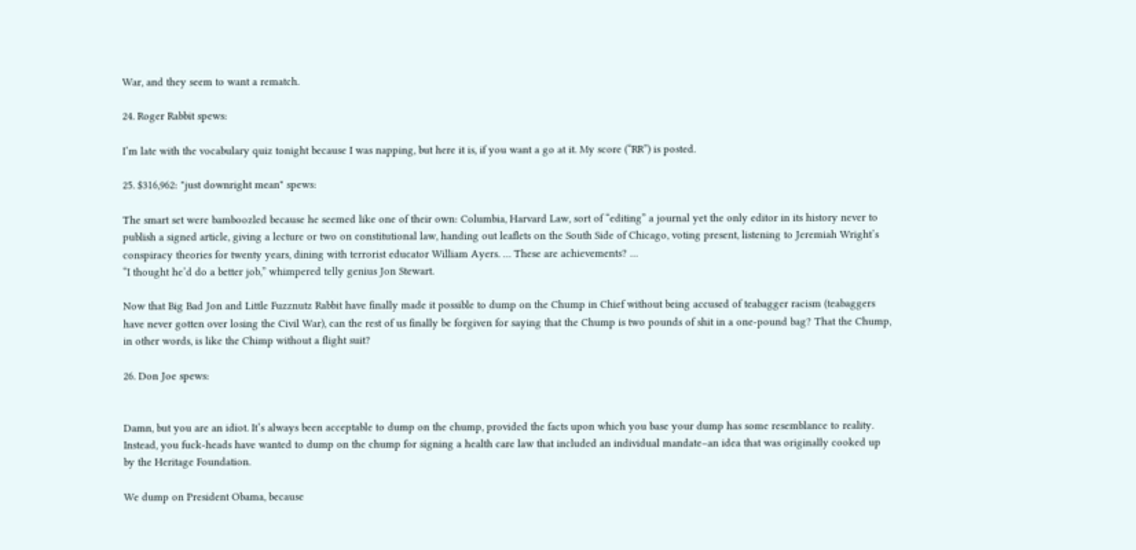War, and they seem to want a rematch.

24. Roger Rabbit spews:

I’m late with the vocabulary quiz tonight because I was napping, but here it is, if you want a go at it. My score (“RR”) is posted.

25. $316,962: "just downright mean" spews:

The smart set were bamboozled because he seemed like one of their own: Columbia, Harvard Law, sort of “editing” a journal yet the only editor in its history never to publish a signed article, giving a lecture or two on constitutional law, handing out leaflets on the South Side of Chicago, voting present, listening to Jeremiah Wright’s conspiracy theories for twenty years, dining with terrorist educator William Ayers. … These are achievements? …
“I thought he’d do a better job,” whimpered telly genius Jon Stewart.

Now that Big Bad Jon and Little Fuzznutz Rabbit have finally made it possible to dump on the Chump in Chief without being accused of teabagger racism (teabaggers have never gotten over losing the Civil War), can the rest of us finally be forgiven for saying that the Chump is two pounds of shit in a one-pound bag? That the Chump, in other words, is like the Chimp without a flight suit?

26. Don Joe spews:


Damn, but you are an idiot. It’s always been acceptable to dump on the chump, provided the facts upon which you base your dump has some resemblance to reality. Instead, you fuck-heads have wanted to dump on the chump for signing a health care law that included an individual mandate–an idea that was originally cooked up by the Heritage Foundation.

We dump on President Obama, because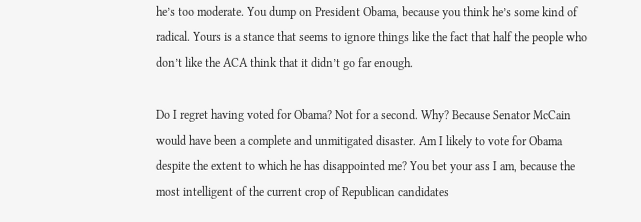he’s too moderate. You dump on President Obama, because you think he’s some kind of radical. Yours is a stance that seems to ignore things like the fact that half the people who don’t like the ACA think that it didn’t go far enough.

Do I regret having voted for Obama? Not for a second. Why? Because Senator McCain would have been a complete and unmitigated disaster. Am I likely to vote for Obama despite the extent to which he has disappointed me? You bet your ass I am, because the most intelligent of the current crop of Republican candidates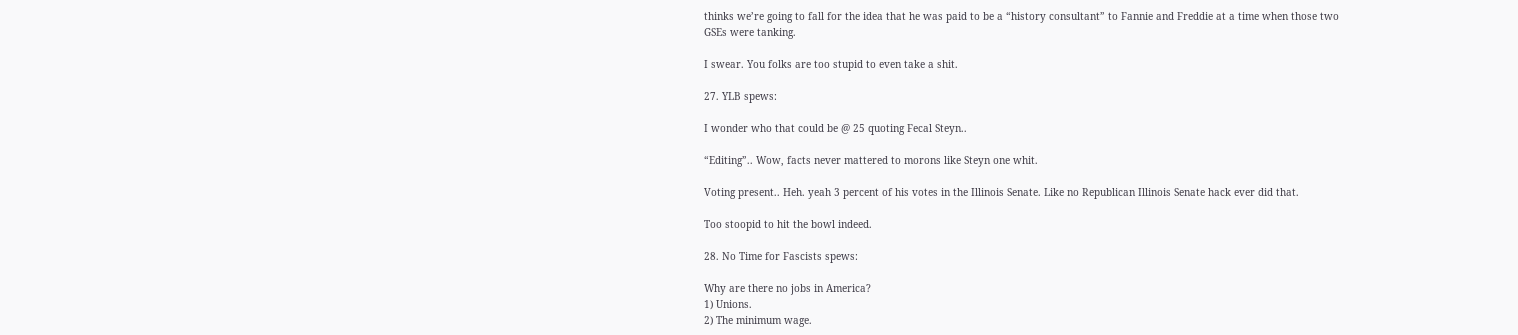thinks we’re going to fall for the idea that he was paid to be a “history consultant” to Fannie and Freddie at a time when those two GSEs were tanking.

I swear. You folks are too stupid to even take a shit.

27. YLB spews:

I wonder who that could be @ 25 quoting Fecal Steyn..

“Editing”.. Wow, facts never mattered to morons like Steyn one whit.

Voting present.. Heh. yeah 3 percent of his votes in the Illinois Senate. Like no Republican Illinois Senate hack ever did that.

Too stoopid to hit the bowl indeed.

28. No Time for Fascists spews:

Why are there no jobs in America?
1) Unions.
2) The minimum wage.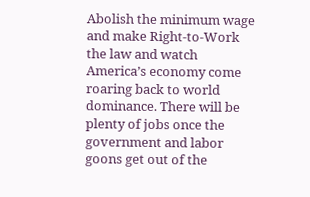Abolish the minimum wage and make Right-to-Work the law and watch America’s economy come roaring back to world dominance. There will be plenty of jobs once the government and labor goons get out of the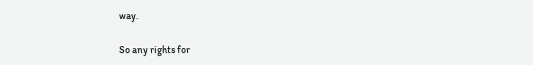way.

So any rights for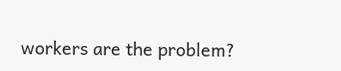workers are the problem?